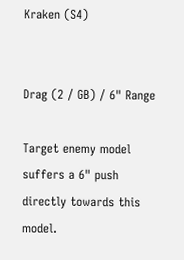Kraken (S4)


Drag (2 / GB) / 6" Range

Target enemy model suffers a 6" push directly towards this model.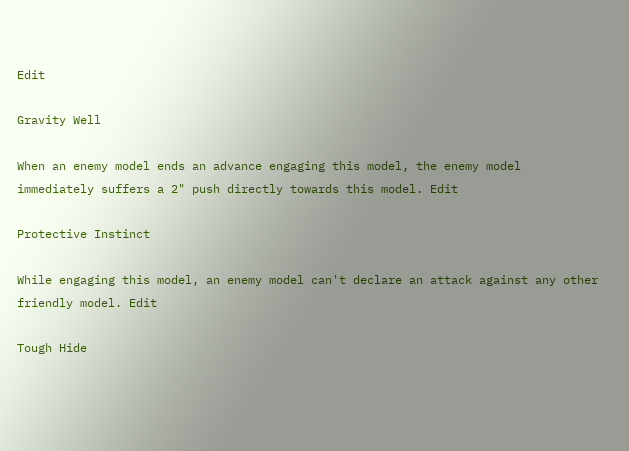Edit

Gravity Well

When an enemy model ends an advance engaging this model, the enemy model immediately suffers a 2" push directly towards this model. Edit

Protective Instinct

While engaging this model, an enemy model can't declare an attack against any other friendly model. Edit

Tough Hide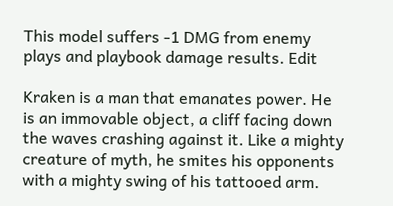This model suffers -1 DMG from enemy plays and playbook damage results. Edit

Kraken is a man that emanates power. He is an immovable object, a cliff facing down the waves crashing against it. Like a mighty creature of myth, he smites his opponents with a mighty swing of his tattooed arm.